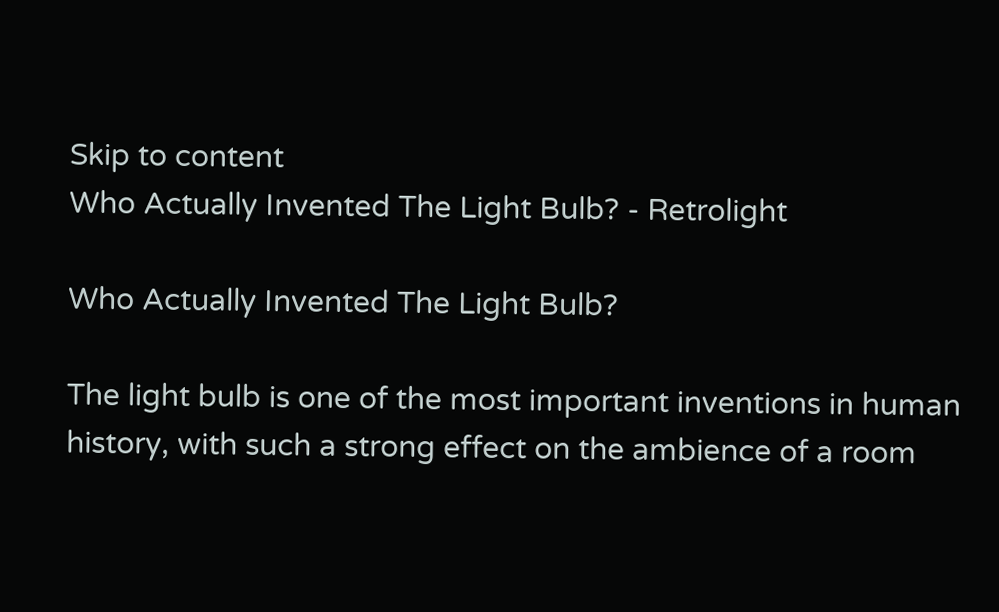Skip to content
Who Actually Invented The Light Bulb? - Retrolight

Who Actually Invented The Light Bulb?

The light bulb is one of the most important inventions in human history, with such a strong effect on the ambience of a room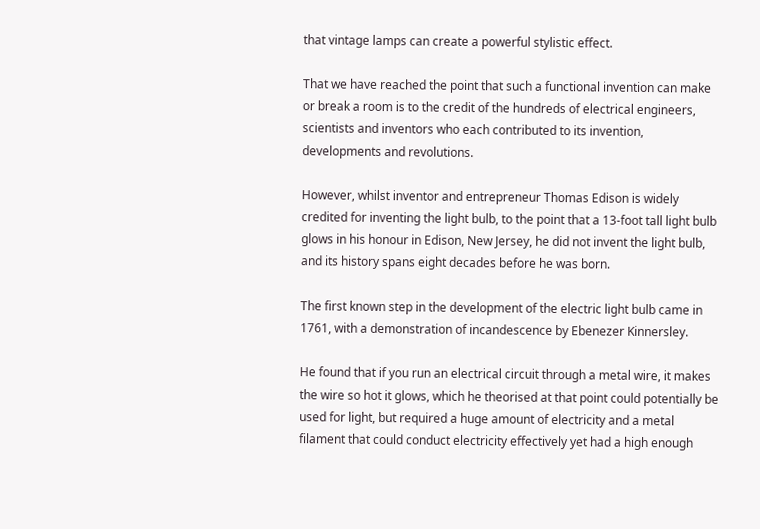that vintage lamps can create a powerful stylistic effect.

That we have reached the point that such a functional invention can make or break a room is to the credit of the hundreds of electrical engineers, scientists and inventors who each contributed to its invention, developments and revolutions.

However, whilst inventor and entrepreneur Thomas Edison is widely credited for inventing the light bulb, to the point that a 13-foot tall light bulb glows in his honour in Edison, New Jersey, he did not invent the light bulb, and its history spans eight decades before he was born.

The first known step in the development of the electric light bulb came in 1761, with a demonstration of incandescence by Ebenezer Kinnersley.

He found that if you run an electrical circuit through a metal wire, it makes the wire so hot it glows, which he theorised at that point could potentially be used for light, but required a huge amount of electricity and a metal filament that could conduct electricity effectively yet had a high enough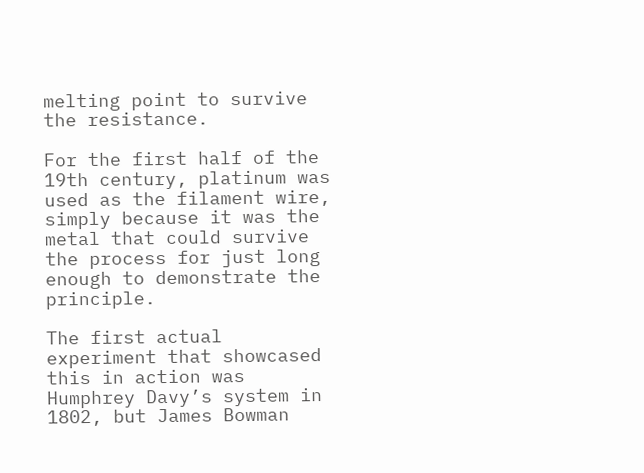melting point to survive the resistance.

For the first half of the 19th century, platinum was used as the filament wire, simply because it was the metal that could survive the process for just long enough to demonstrate the principle.

The first actual experiment that showcased this in action was Humphrey Davy’s system in 1802, but James Bowman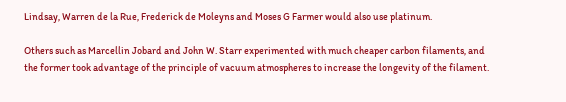Lindsay, Warren de la Rue, Frederick de Moleyns and Moses G Farmer would also use platinum.

Others such as Marcellin Jobard and John W. Starr experimented with much cheaper carbon filaments, and the former took advantage of the principle of vacuum atmospheres to increase the longevity of the filament.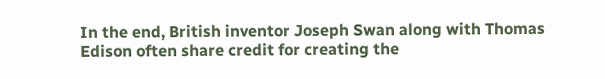In the end, British inventor Joseph Swan along with Thomas Edison often share credit for creating the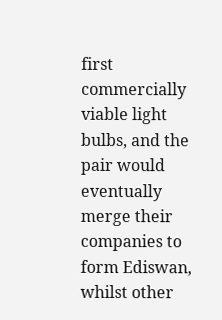first commercially viable light bulbs, and the pair would eventually merge their companies to form Ediswan, whilst other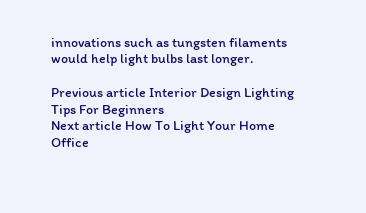innovations such as tungsten filaments would help light bulbs last longer.

Previous article Interior Design Lighting Tips For Beginners
Next article How To Light Your Home Office